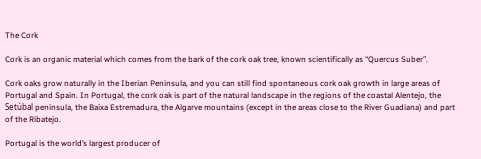The Cork

Cork is an organic material which comes from the bark of the cork oak tree, known scientifically as “Quercus Suber”.

Cork oaks grow naturally in the Iberian Peninsula, and you can still find spontaneous cork oak growth in large areas of Portugal and Spain. In Portugal, the cork oak is part of the natural landscape in the regions of the coastal Alentejo, the Setúbal peninsula, the Baixa Estremadura, the Algarve mountains (except in the areas close to the River Guadiana) and part of the Ribatejo.

Portugal is the world’s largest producer of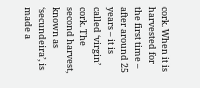cork. When it is harvested for the first time – after around 25 years – it is called ‘virgin’ cork. The second harvest, known as ‘secundeira’, is made a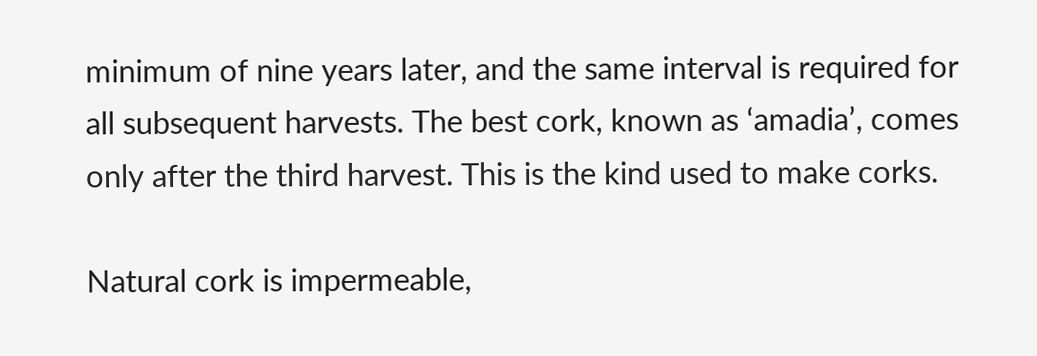minimum of nine years later, and the same interval is required for all subsequent harvests. The best cork, known as ‘amadia’, comes only after the third harvest. This is the kind used to make corks.

Natural cork is impermeable,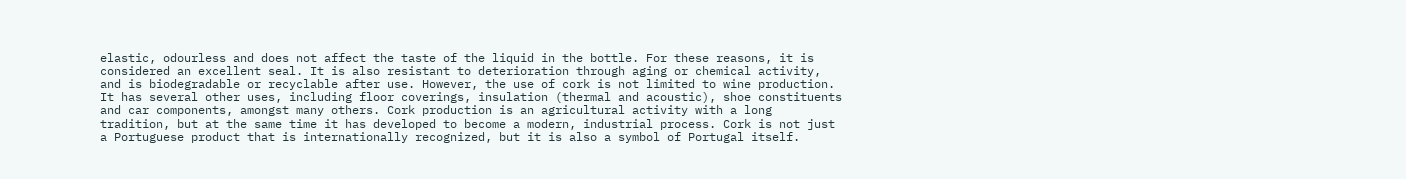elastic, odourless and does not affect the taste of the liquid in the bottle. For these reasons, it is considered an excellent seal. It is also resistant to deterioration through aging or chemical activity, and is biodegradable or recyclable after use. However, the use of cork is not limited to wine production. It has several other uses, including floor coverings, insulation (thermal and acoustic), shoe constituents and car components, amongst many others. Cork production is an agricultural activity with a long tradition, but at the same time it has developed to become a modern, industrial process. Cork is not just a Portuguese product that is internationally recognized, but it is also a symbol of Portugal itself.